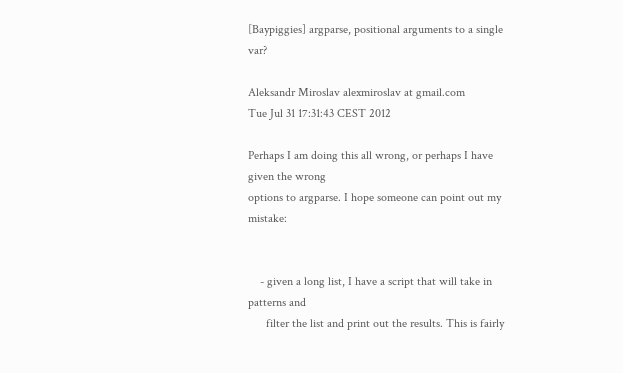[Baypiggies] argparse, positional arguments to a single var?

Aleksandr Miroslav alexmiroslav at gmail.com
Tue Jul 31 17:31:43 CEST 2012

Perhaps I am doing this all wrong, or perhaps I have given the wrong
options to argparse. I hope someone can point out my mistake:


    - given a long list, I have a script that will take in patterns and
      filter the list and print out the results. This is fairly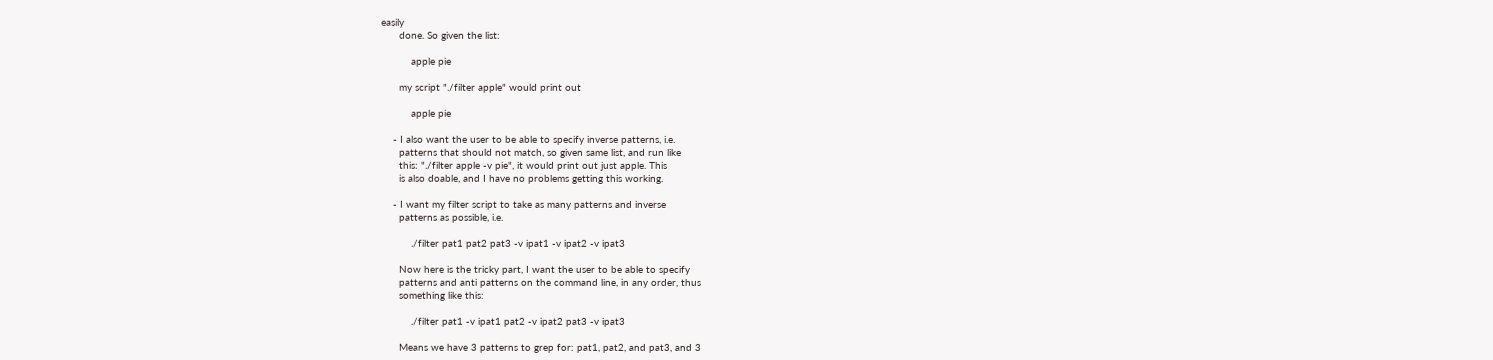easily
      done. So given the list:

          apple pie

      my script "./filter apple" would print out

          apple pie

    - I also want the user to be able to specify inverse patterns, i.e.
      patterns that should not match, so given same list, and run like
      this: "./filter apple -v pie", it would print out just apple. This
      is also doable, and I have no problems getting this working.

    - I want my filter script to take as many patterns and inverse
      patterns as possible, i.e.

          ./filter pat1 pat2 pat3 -v ipat1 -v ipat2 -v ipat3

      Now here is the tricky part, I want the user to be able to specify
      patterns and anti patterns on the command line, in any order, thus
      something like this:

          ./filter pat1 -v ipat1 pat2 -v ipat2 pat3 -v ipat3

      Means we have 3 patterns to grep for: pat1, pat2, and pat3, and 3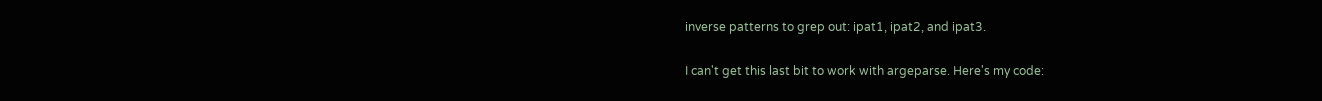inverse patterns to grep out: ipat1, ipat2, and ipat3.

I can't get this last bit to work with argeparse. Here's my code: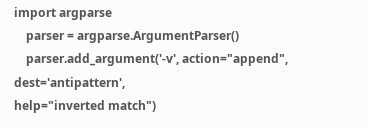import argparse
    parser = argparse.ArgumentParser()
    parser.add_argument('-v', action="append", dest='antipattern',
help="inverted match")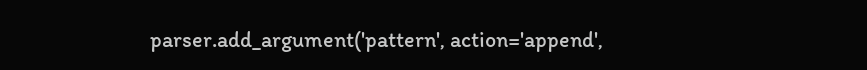parser.add_argument('pattern', action='append',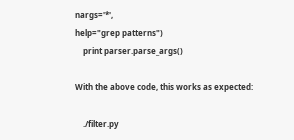nargs='*',
help="grep patterns")
    print parser.parse_args()

With the above code, this works as expected:

    ./filter.py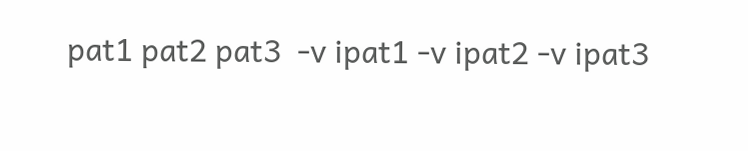pat1 pat2 pat3  -v ipat1 -v ipat2 -v ipat3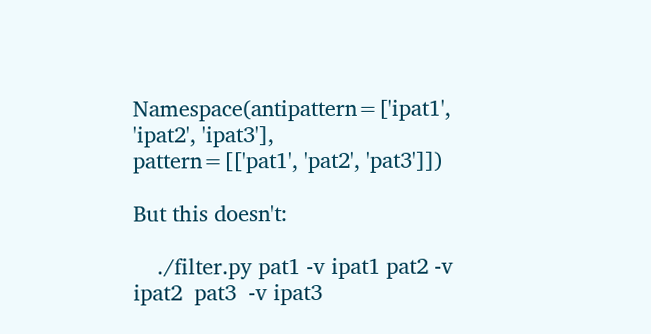Namespace(antipattern=['ipat1', 'ipat2', 'ipat3'],
pattern=[['pat1', 'pat2', 'pat3']])

But this doesn't:

    ./filter.py pat1 -v ipat1 pat2 -v ipat2  pat3  -v ipat3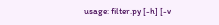usage: filter.py [-h] [-v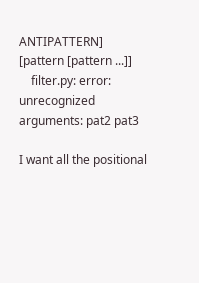ANTIPATTERN] [pattern [pattern ...]]
    filter.py: error: unrecognized arguments: pat2 pat3

I want all the positional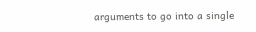arguments to go into a single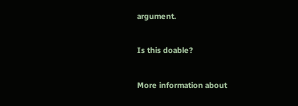argument.

Is this doable?

More information about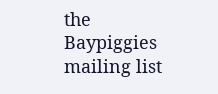the Baypiggies mailing list